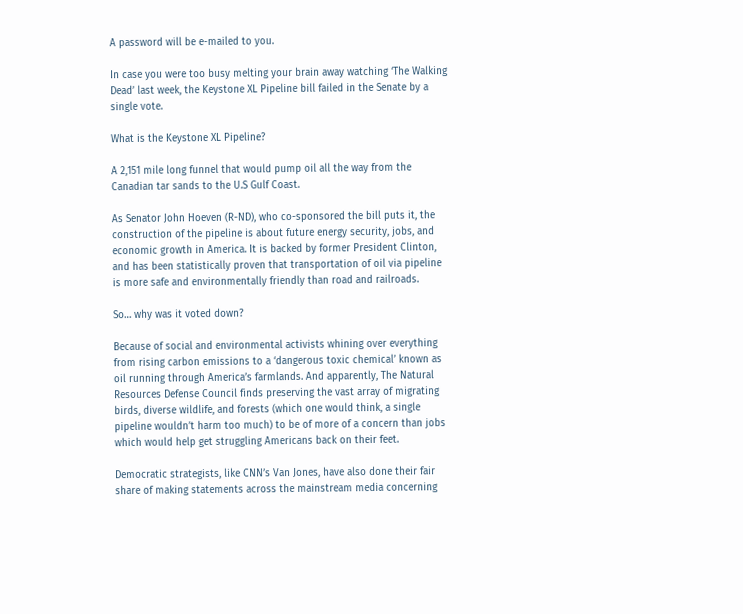A password will be e-mailed to you.

In case you were too busy melting your brain away watching ‘The Walking Dead’ last week, the Keystone XL Pipeline bill failed in the Senate by a single vote.

What is the Keystone XL Pipeline?

A 2,151 mile long funnel that would pump oil all the way from the Canadian tar sands to the U.S Gulf Coast.

As Senator John Hoeven (R-ND), who co-sponsored the bill puts it, the construction of the pipeline is about future energy security, jobs, and economic growth in America. It is backed by former President Clinton, and has been statistically proven that transportation of oil via pipeline is more safe and environmentally friendly than road and railroads.

So… why was it voted down?

Because of social and environmental activists whining over everything from rising carbon emissions to a ‘dangerous toxic chemical’ known as oil running through America’s farmlands. And apparently, The Natural Resources Defense Council finds preserving the vast array of migrating birds, diverse wildlife, and forests (which one would think, a single pipeline wouldn’t harm too much) to be of more of a concern than jobs which would help get struggling Americans back on their feet.

Democratic strategists, like CNN’s Van Jones, have also done their fair share of making statements across the mainstream media concerning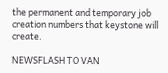the permanent and temporary job creation numbers that keystone will create.

NEWSFLASH TO VAN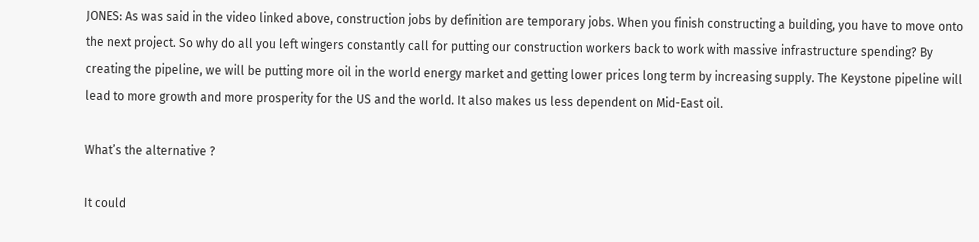JONES: As was said in the video linked above, construction jobs by definition are temporary jobs. When you finish constructing a building, you have to move onto the next project. So why do all you left wingers constantly call for putting our construction workers back to work with massive infrastructure spending? By creating the pipeline, we will be putting more oil in the world energy market and getting lower prices long term by increasing supply. The Keystone pipeline will lead to more growth and more prosperity for the US and the world. It also makes us less dependent on Mid-East oil.

What’s the alternative ?

It could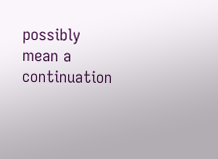possibly mean a continuation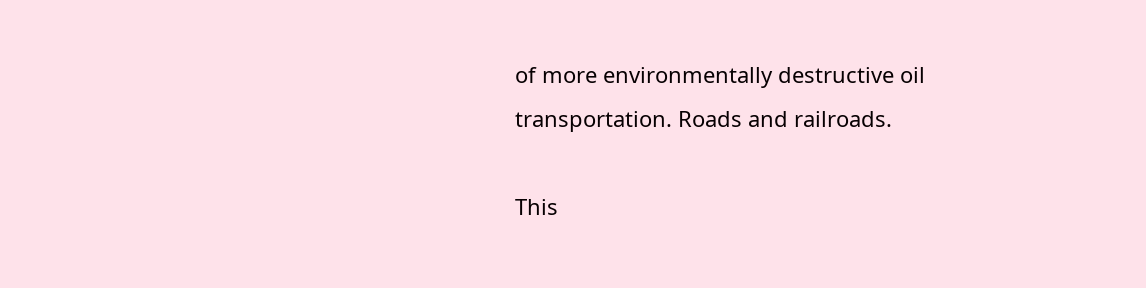of more environmentally destructive oil transportation. Roads and railroads.

This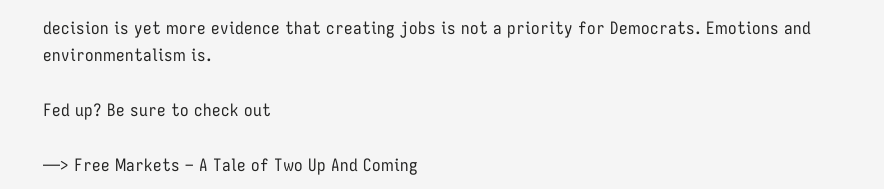decision is yet more evidence that creating jobs is not a priority for Democrats. Emotions and environmentalism is.

Fed up? Be sure to check out

—> Free Markets – A Tale of Two Up And Coming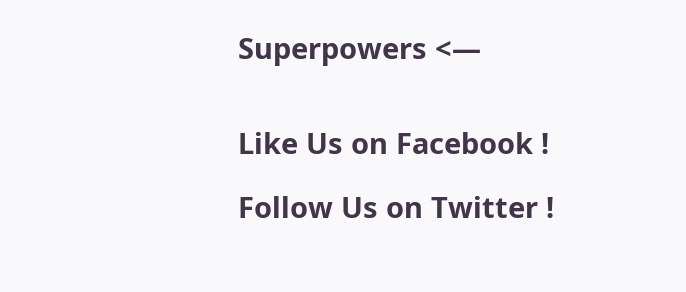Superpowers <—


Like Us on Facebook !

Follow Us on Twitter !